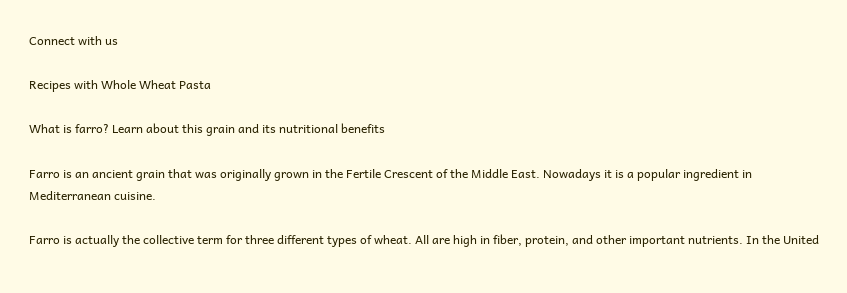Connect with us

Recipes with Whole Wheat Pasta

What is farro? Learn about this grain and its nutritional benefits

Farro is an ancient grain that was originally grown in the Fertile Crescent of the Middle East. Nowadays it is a popular ingredient in Mediterranean cuisine.

Farro is actually the collective term for three different types of wheat. All are high in fiber, protein, and other important nutrients. In the United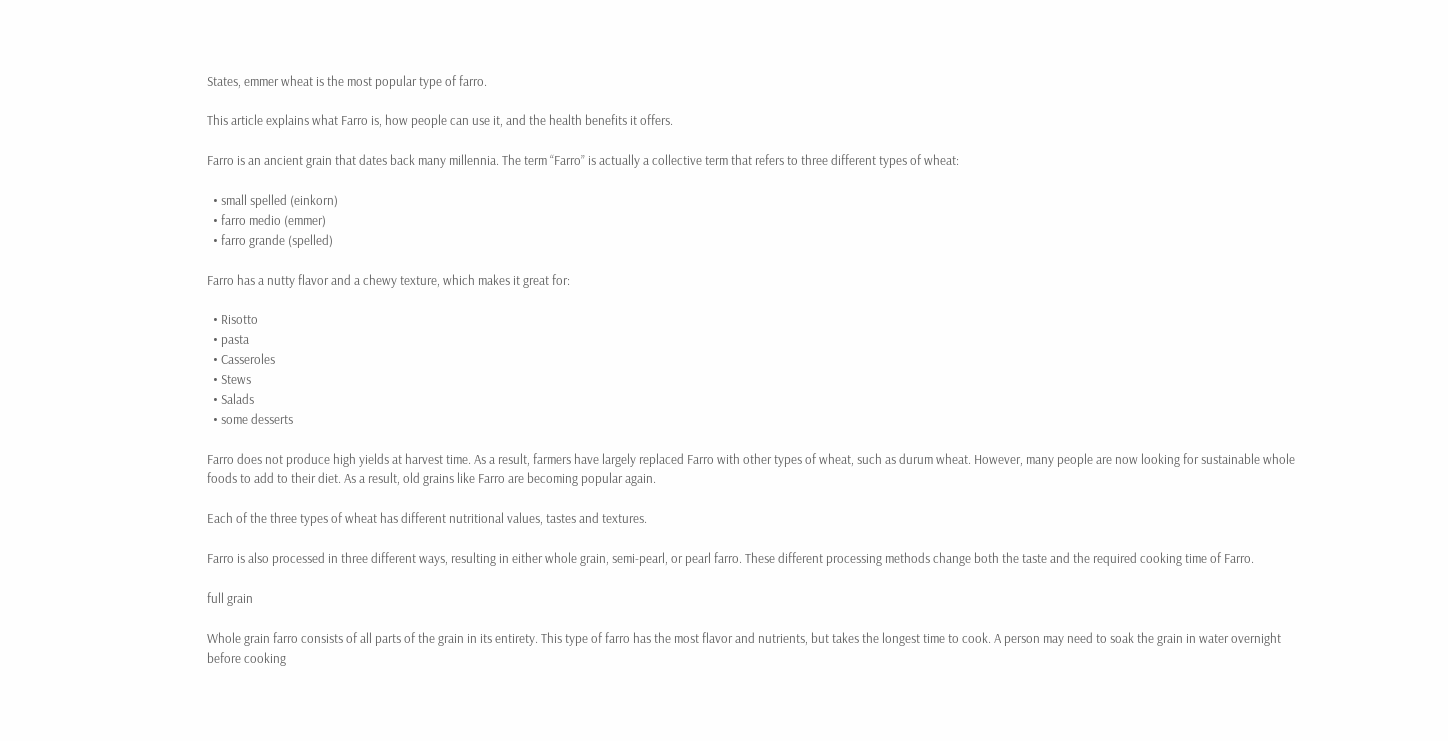States, emmer wheat is the most popular type of farro.

This article explains what Farro is, how people can use it, and the health benefits it offers.

Farro is an ancient grain that dates back many millennia. The term “Farro” is actually a collective term that refers to three different types of wheat:

  • small spelled (einkorn)
  • farro medio (emmer)
  • farro grande (spelled)

Farro has a nutty flavor and a chewy texture, which makes it great for:

  • Risotto
  • pasta
  • Casseroles
  • Stews
  • Salads
  • some desserts

Farro does not produce high yields at harvest time. As a result, farmers have largely replaced Farro with other types of wheat, such as durum wheat. However, many people are now looking for sustainable whole foods to add to their diet. As a result, old grains like Farro are becoming popular again.

Each of the three types of wheat has different nutritional values, tastes and textures.

Farro is also processed in three different ways, resulting in either whole grain, semi-pearl, or pearl farro. These different processing methods change both the taste and the required cooking time of Farro.

full grain

Whole grain farro consists of all parts of the grain in its entirety. This type of farro has the most flavor and nutrients, but takes the longest time to cook. A person may need to soak the grain in water overnight before cooking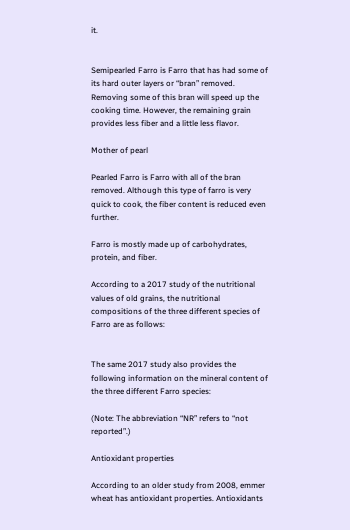it.


Semipearled Farro is Farro that has had some of its hard outer layers or “bran” removed. Removing some of this bran will speed up the cooking time. However, the remaining grain provides less fiber and a little less flavor.

Mother of pearl

Pearled Farro is Farro with all of the bran removed. Although this type of farro is very quick to cook, the fiber content is reduced even further.

Farro is mostly made up of carbohydrates, protein, and fiber.

According to a 2017 study of the nutritional values of old grains, the nutritional compositions of the three different species of Farro are as follows:


The same 2017 study also provides the following information on the mineral content of the three different Farro species:

(Note: The abbreviation “NR” refers to “not reported”.)

Antioxidant properties

According to an older study from 2008, emmer wheat has antioxidant properties. Antioxidants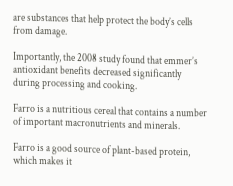are substances that help protect the body’s cells from damage.

Importantly, the 2008 study found that emmer’s antioxidant benefits decreased significantly during processing and cooking.

Farro is a nutritious cereal that contains a number of important macronutrients and minerals.

Farro is a good source of plant-based protein, which makes it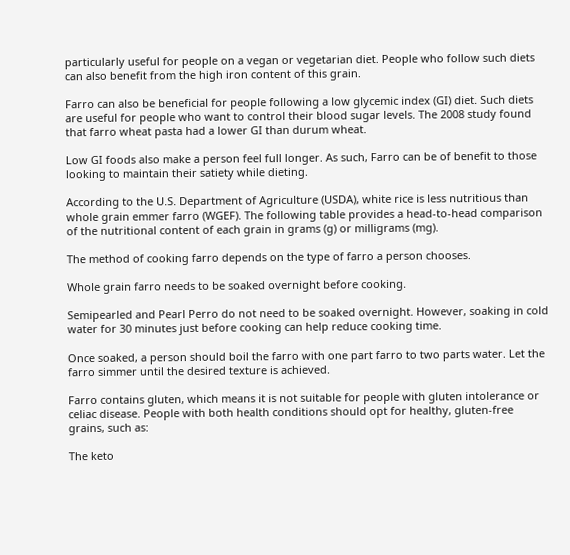particularly useful for people on a vegan or vegetarian diet. People who follow such diets can also benefit from the high iron content of this grain.

Farro can also be beneficial for people following a low glycemic index (GI) diet. Such diets are useful for people who want to control their blood sugar levels. The 2008 study found that farro wheat pasta had a lower GI than durum wheat.

Low GI foods also make a person feel full longer. As such, Farro can be of benefit to those looking to maintain their satiety while dieting.

According to the U.S. Department of Agriculture (USDA), white rice is less nutritious than whole grain emmer farro (WGEF). The following table provides a head-to-head comparison of the nutritional content of each grain in grams (g) or milligrams (mg).

The method of cooking farro depends on the type of farro a person chooses.

Whole grain farro needs to be soaked overnight before cooking.

Semipearled and Pearl Perro do not need to be soaked overnight. However, soaking in cold water for 30 minutes just before cooking can help reduce cooking time.

Once soaked, a person should boil the farro with one part farro to two parts water. Let the farro simmer until the desired texture is achieved.

Farro contains gluten, which means it is not suitable for people with gluten intolerance or celiac disease. People with both health conditions should opt for healthy, gluten-free grains, such as:

The keto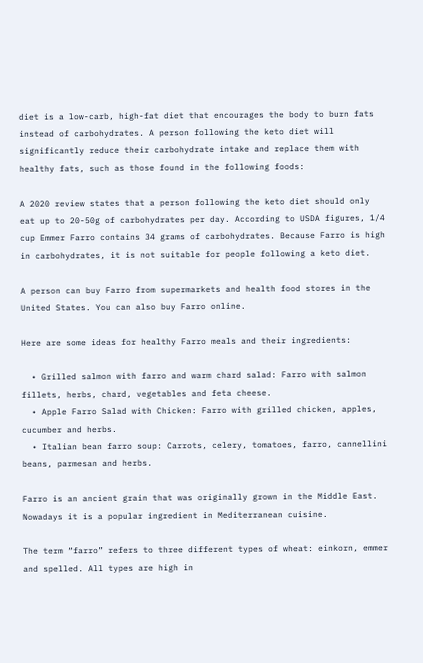diet is a low-carb, high-fat diet that encourages the body to burn fats instead of carbohydrates. A person following the keto diet will significantly reduce their carbohydrate intake and replace them with healthy fats, such as those found in the following foods:

A 2020 review states that a person following the keto diet should only eat up to 20-50g of carbohydrates per day. According to USDA figures, 1/4 cup Emmer Farro contains 34 grams of carbohydrates. Because Farro is high in carbohydrates, it is not suitable for people following a keto diet.

A person can buy Farro from supermarkets and health food stores in the United States. You can also buy Farro online.

Here are some ideas for healthy Farro meals and their ingredients:

  • Grilled salmon with farro and warm chard salad: Farro with salmon fillets, herbs, chard, vegetables and feta cheese.
  • Apple Farro Salad with Chicken: Farro with grilled chicken, apples, cucumber and herbs.
  • Italian bean farro soup: Carrots, celery, tomatoes, farro, cannellini beans, parmesan and herbs.

Farro is an ancient grain that was originally grown in the Middle East. Nowadays it is a popular ingredient in Mediterranean cuisine.

The term “farro” refers to three different types of wheat: einkorn, emmer and spelled. All types are high in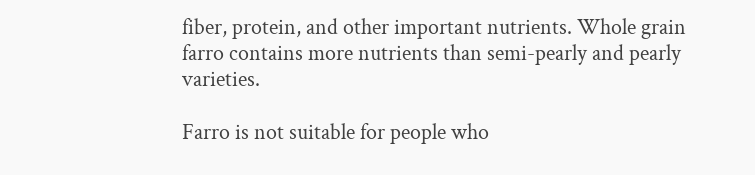fiber, protein, and other important nutrients. Whole grain farro contains more nutrients than semi-pearly and pearly varieties.

Farro is not suitable for people who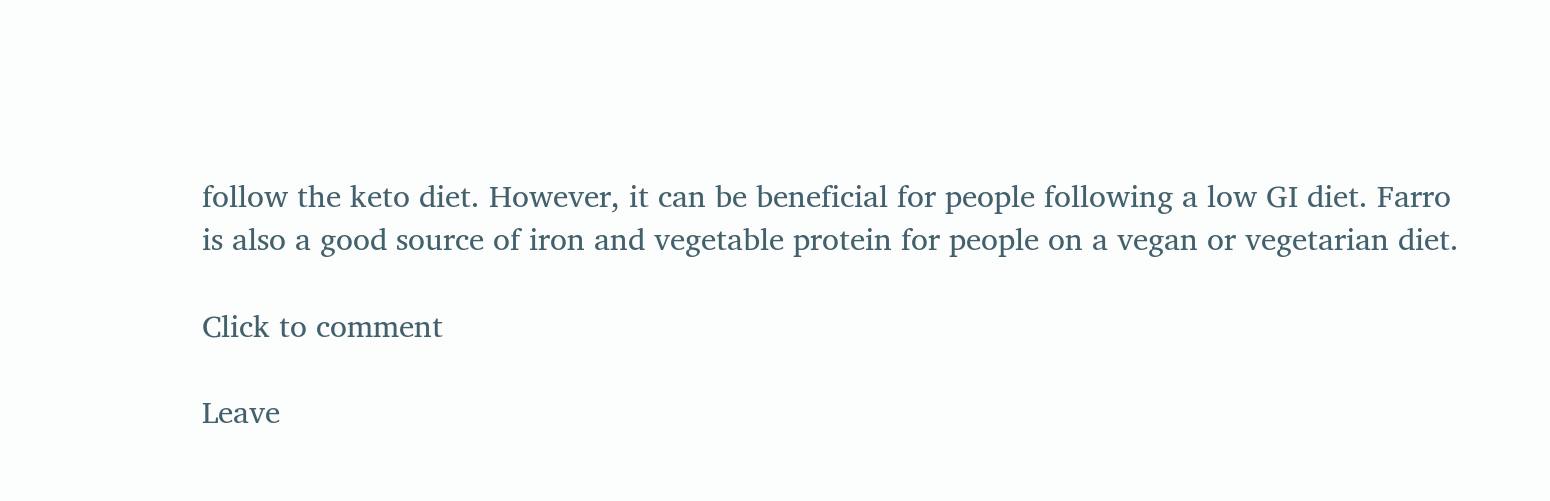follow the keto diet. However, it can be beneficial for people following a low GI diet. Farro is also a good source of iron and vegetable protein for people on a vegan or vegetarian diet.

Click to comment

Leave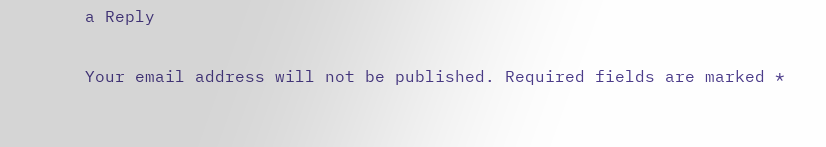a Reply

Your email address will not be published. Required fields are marked *